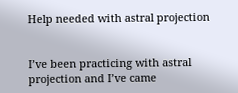Help needed with astral projection


I’ve been practicing with astral projection and I’ve came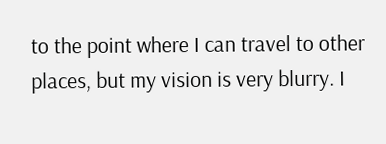to the point where I can travel to other places, but my vision is very blurry. I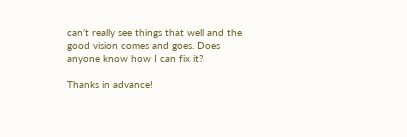can’t really see things that well and the good vision comes and goes. Does anyone know how I can fix it?

Thanks in advance!